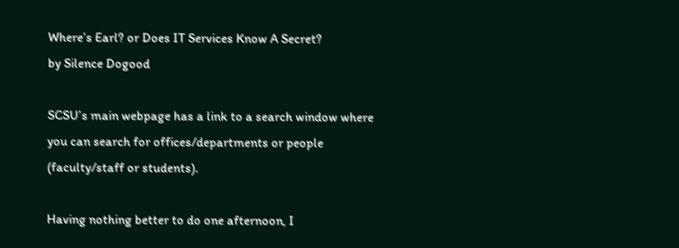Where’s Earl? or Does IT Services Know A Secret?
by Silence Dogood

SCSU’s main webpage has a link to a search window where you can search for offices/departments or people (faculty/staff or students).

Having nothing better to do one afternoon, I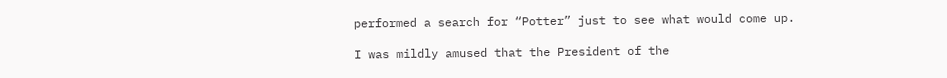performed a search for “Potter” just to see what would come up.

I was mildly amused that the President of the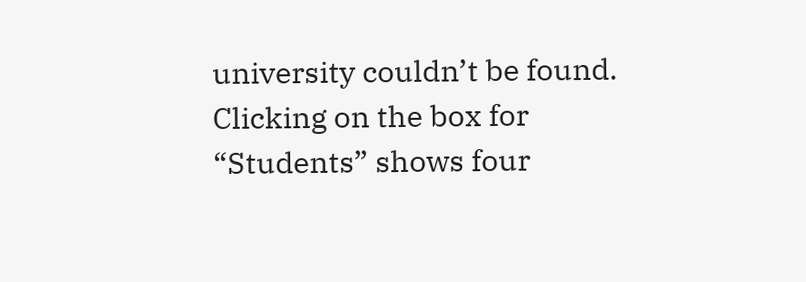university couldn’t be found. Clicking on the box for “Students” shows four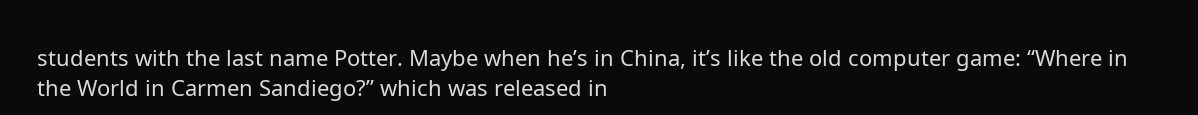students with the last name Potter. Maybe when he’s in China, it’s like the old computer game: “Where in the World in Carmen Sandiego?” which was released in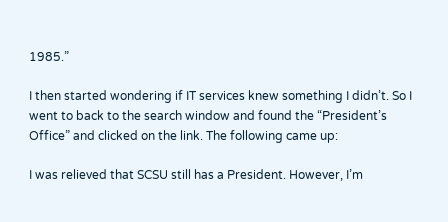1985.”

I then started wondering if IT services knew something I didn’t. So I went to back to the search window and found the “President’s Office” and clicked on the link. The following came up:

I was relieved that SCSU still has a President. However, I’m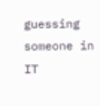guessing someone in IT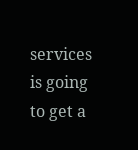services is going to get a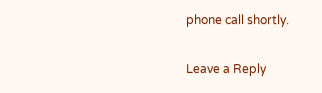phone call shortly.

Leave a Reply